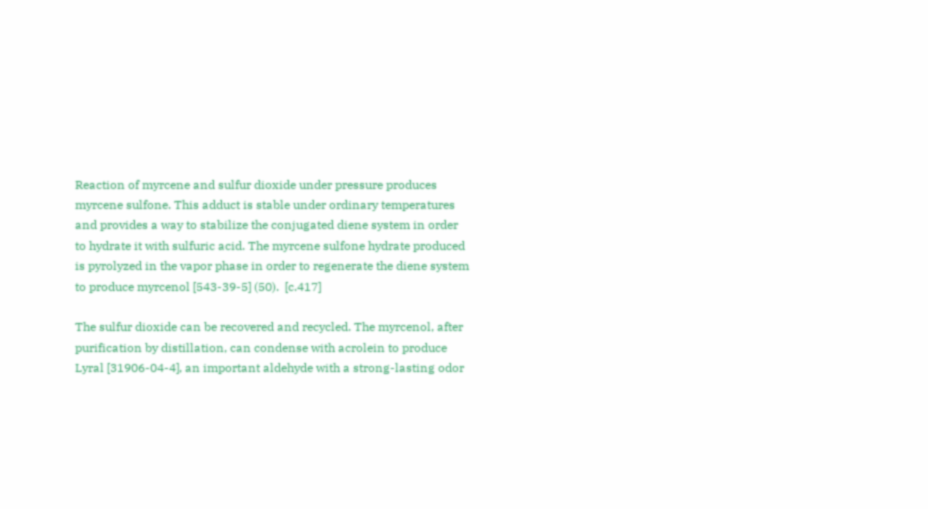Reaction of myrcene and sulfur dioxide under pressure produces myrcene sulfone. This adduct is stable under ordinary temperatures and provides a way to stabilize the conjugated diene system in order to hydrate it with sulfuric acid. The myrcene sulfone hydrate produced is pyrolyzed in the vapor phase in order to regenerate the diene system to produce myrcenol [543-39-5] (50).  [c.417]

The sulfur dioxide can be recovered and recycled. The myrcenol, after purification by distillation, can condense with acrolein to produce Lyral [31906-04-4], an important aldehyde with a strong-lasting odor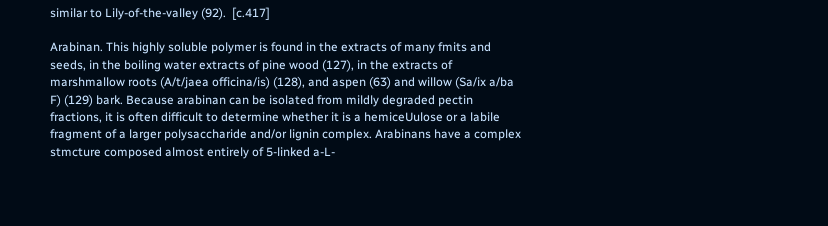similar to Lily-of-the-valley (92).  [c.417]

Arabinan. This highly soluble polymer is found in the extracts of many fmits and seeds, in the boiling water extracts of pine wood (127), in the extracts of marshmallow roots (A/t/jaea officina/is) (128), and aspen (63) and willow (Sa/ix a/ba F) (129) bark. Because arabinan can be isolated from mildly degraded pectin fractions, it is often difficult to determine whether it is a hemiceUulose or a labile fragment of a larger polysaccharide and/or lignin complex. Arabinans have a complex stmcture composed almost entirely of 5-linked a-L-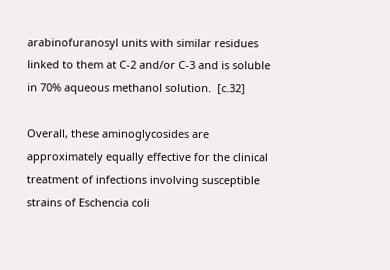arabinofuranosyl units with similar residues linked to them at C-2 and/or C-3 and is soluble in 70% aqueous methanol solution.  [c.32]

Overall, these aminoglycosides are approximately equally effective for the clinical treatment of infections involving susceptible strains of Eschencia coli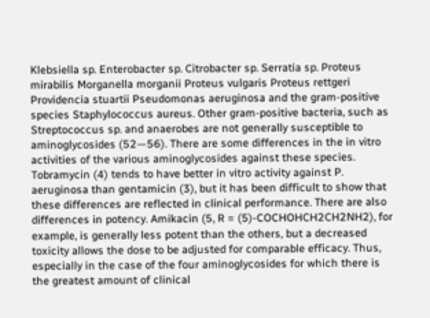Klebsiella sp. Enterobacter sp. Citrobacter sp. Serratia sp. Proteus mirabilis Morganella morganii Proteus vulgaris Proteus rettgeri Providencia stuartii Pseudomonas aeruginosa and the gram-positive species Staphylococcus aureus. Other gram-positive bacteria, such as Streptococcus sp. and anaerobes are not generally susceptible to aminoglycosides (52—56). There are some differences in the in vitro activities of the various aminoglycosides against these species. Tobramycin (4) tends to have better in vitro activity against P. aeruginosa than gentamicin (3), but it has been difficult to show that these differences are reflected in clinical performance. There are also differences in potency. Amikacin (5, R = (5)-COCHOHCH2CH2NH2), for example, is generally less potent than the others, but a decreased toxicity allows the dose to be adjusted for comparable efficacy. Thus, especially in the case of the four aminoglycosides for which there is the greatest amount of clinical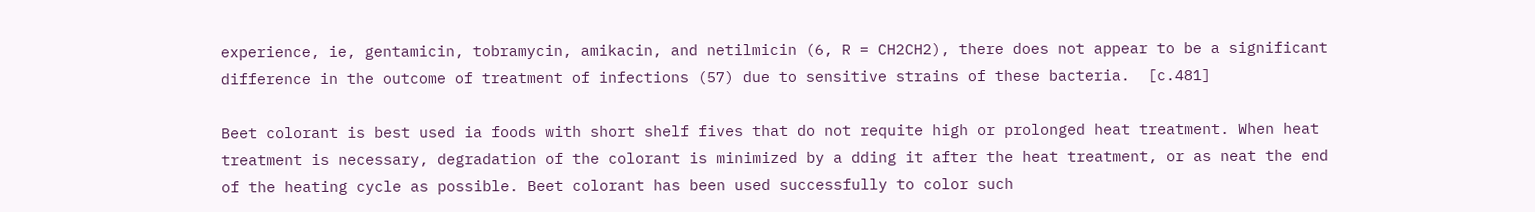experience, ie, gentamicin, tobramycin, amikacin, and netilmicin (6, R = CH2CH2), there does not appear to be a significant difference in the outcome of treatment of infections (57) due to sensitive strains of these bacteria.  [c.481]

Beet colorant is best used ia foods with short shelf fives that do not requite high or prolonged heat treatment. When heat treatment is necessary, degradation of the colorant is minimized by a dding it after the heat treatment, or as neat the end of the heating cycle as possible. Beet colorant has been used successfully to color such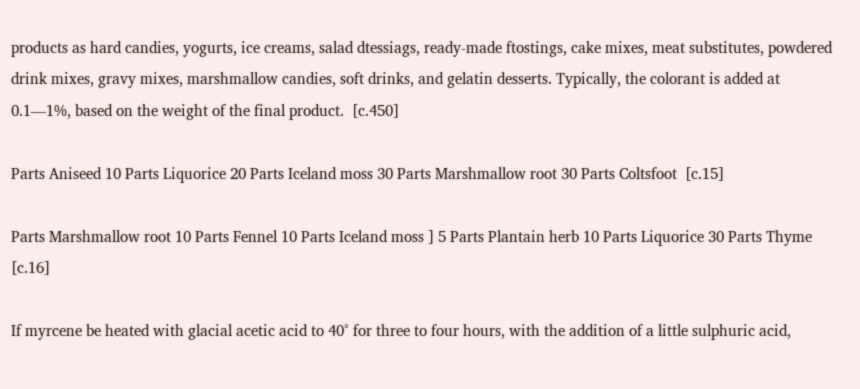products as hard candies, yogurts, ice creams, salad dtessiags, ready-made ftostings, cake mixes, meat substitutes, powdered drink mixes, gravy mixes, marshmallow candies, soft drinks, and gelatin desserts. Typically, the colorant is added at 0.1—1%, based on the weight of the final product.  [c.450]

Parts Aniseed 10 Parts Liquorice 20 Parts Iceland moss 30 Parts Marshmallow root 30 Parts Coltsfoot  [c.15]

Parts Marshmallow root 10 Parts Fennel 10 Parts Iceland moss ] 5 Parts Plantain herb 10 Parts Liquorice 30 Parts Thyme  [c.16]

If myrcene be heated with glacial acetic acid to 40° for three to four hours, with the addition of a little sulphuric acid,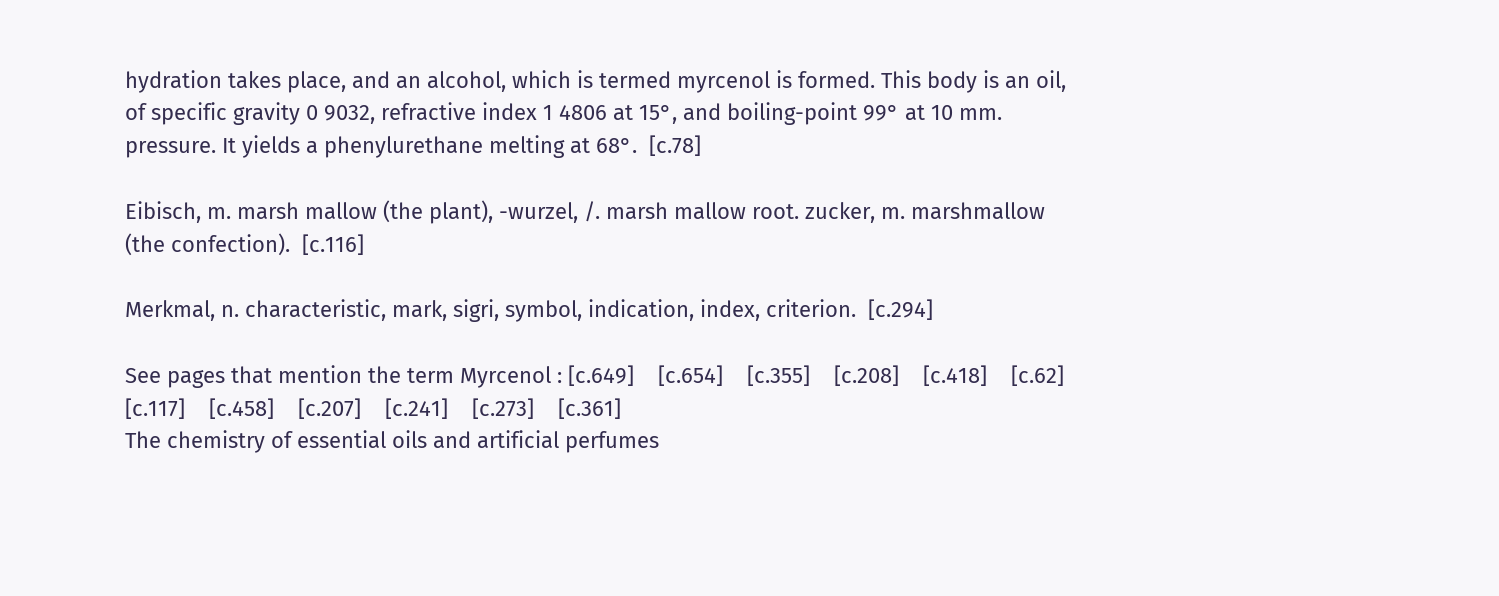hydration takes place, and an alcohol, which is termed myrcenol is formed. This body is an oil, of specific gravity 0 9032, refractive index 1 4806 at 15°, and boiling-point 99° at 10 mm. pressure. It yields a phenylurethane melting at 68°.  [c.78]

Eibisch, m. marsh mallow (the plant), -wurzel, /. marsh mallow root. zucker, m. marshmallow (the confection).  [c.116]

Merkmal, n. characteristic, mark, sigri, symbol, indication, index, criterion.  [c.294]

See pages that mention the term Myrcenol : [c.649]    [c.654]    [c.355]    [c.208]    [c.418]    [c.62]    [c.117]    [c.458]    [c.207]    [c.241]    [c.273]    [c.361]
The chemistry of essential oils and artificial perfumes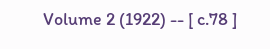Volume 2 (1922) -- [ c.78 ]